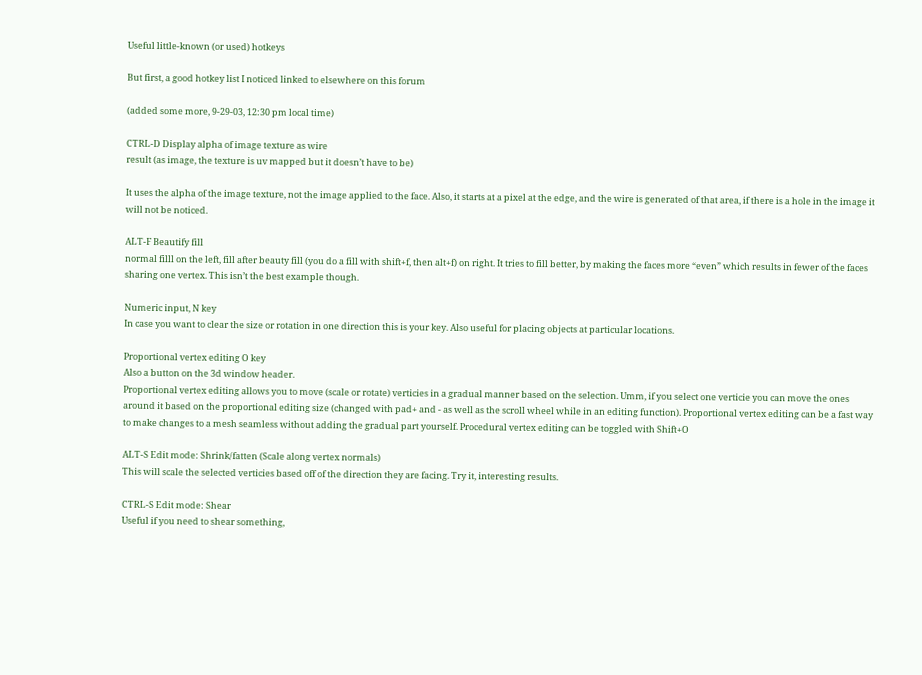Useful little-known (or used) hotkeys

But first, a good hotkey list I noticed linked to elsewhere on this forum

(added some more, 9-29-03, 12:30 pm local time)

CTRL-D Display alpha of image texture as wire
result (as image, the texture is uv mapped but it doesn’t have to be)

It uses the alpha of the image texture, not the image applied to the face. Also, it starts at a pixel at the edge, and the wire is generated of that area, if there is a hole in the image it will not be noticed.

ALT-F Beautify fill
normal filll on the left, fill after beauty fill (you do a fill with shift+f, then alt+f) on right. It tries to fill better, by making the faces more “even” which results in fewer of the faces sharing one vertex. This isn’t the best example though.

Numeric input, N key
In case you want to clear the size or rotation in one direction this is your key. Also useful for placing objects at particular locations.

Proportional vertex editing O key
Also a button on the 3d window header.
Proportional vertex editing allows you to move (scale or rotate) verticies in a gradual manner based on the selection. Umm, if you select one verticie you can move the ones around it based on the proportional editing size (changed with pad+ and - as well as the scroll wheel while in an editing function). Proportional vertex editing can be a fast way to make changes to a mesh seamless without adding the gradual part yourself. Procedural vertex editing can be toggled with Shift+O

ALT-S Edit mode: Shrink/fatten (Scale along vertex normals)
This will scale the selected verticies based off of the direction they are facing. Try it, interesting results.

CTRL-S Edit mode: Shear
Useful if you need to shear something,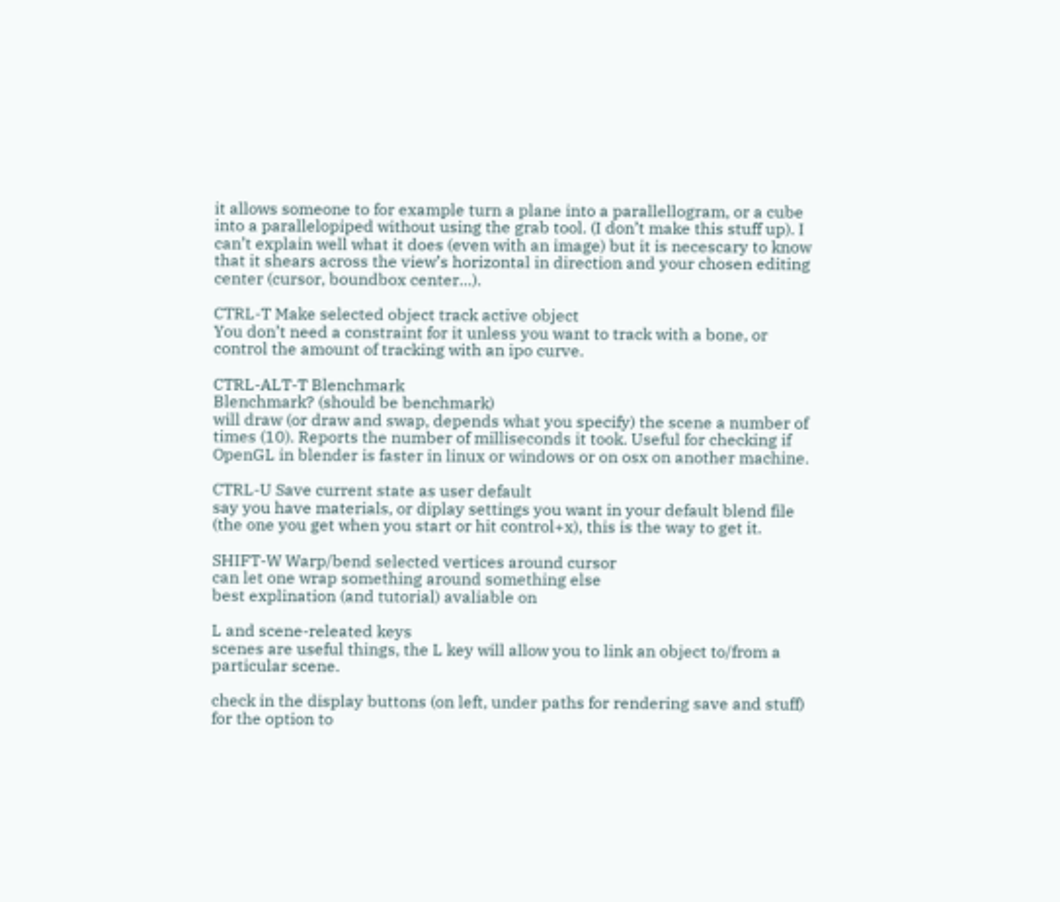it allows someone to for example turn a plane into a parallellogram, or a cube into a parallelopiped without using the grab tool. (I don’t make this stuff up). I can’t explain well what it does (even with an image) but it is necescary to know that it shears across the view’s horizontal in direction and your chosen editing center (cursor, boundbox center…).

CTRL-T Make selected object track active object
You don’t need a constraint for it unless you want to track with a bone, or control the amount of tracking with an ipo curve.

CTRL-ALT-T Blenchmark
Blenchmark? (should be benchmark)
will draw (or draw and swap, depends what you specify) the scene a number of times (10). Reports the number of milliseconds it took. Useful for checking if OpenGL in blender is faster in linux or windows or on osx on another machine.

CTRL-U Save current state as user default
say you have materials, or diplay settings you want in your default blend file (the one you get when you start or hit control+x), this is the way to get it.

SHIFT-W Warp/bend selected vertices around cursor
can let one wrap something around something else
best explination (and tutorial) avaliable on

L and scene-releated keys
scenes are useful things, the L key will allow you to link an object to/from a particular scene.

check in the display buttons (on left, under paths for rendering save and stuff) for the option to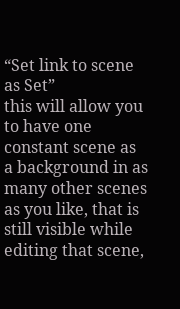“Set link to scene as Set”
this will allow you to have one constant scene as a background in as many other scenes as you like, that is still visible while editing that scene,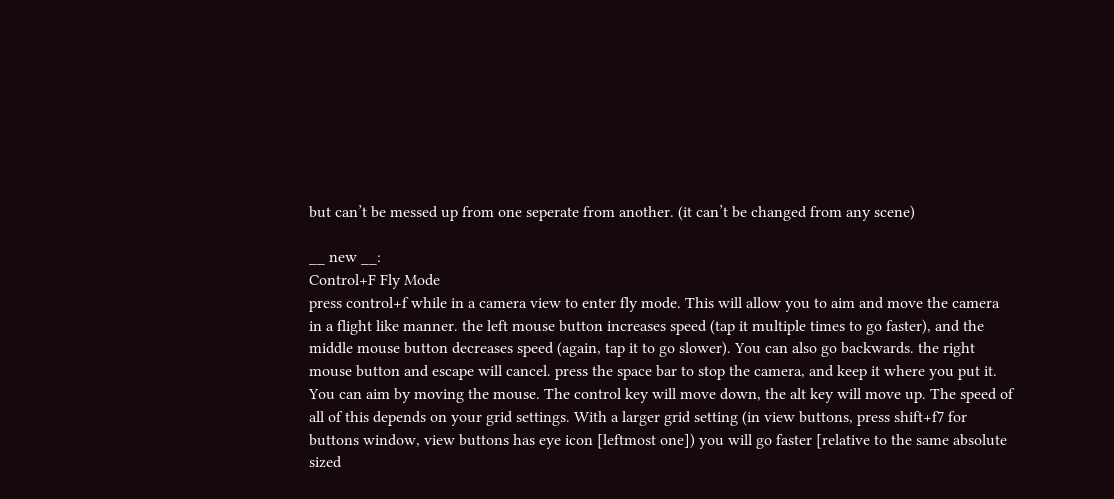but can’t be messed up from one seperate from another. (it can’t be changed from any scene)

__ new __:
Control+F Fly Mode
press control+f while in a camera view to enter fly mode. This will allow you to aim and move the camera in a flight like manner. the left mouse button increases speed (tap it multiple times to go faster), and the middle mouse button decreases speed (again, tap it to go slower). You can also go backwards. the right mouse button and escape will cancel. press the space bar to stop the camera, and keep it where you put it. You can aim by moving the mouse. The control key will move down, the alt key will move up. The speed of all of this depends on your grid settings. With a larger grid setting (in view buttons, press shift+f7 for buttons window, view buttons has eye icon [leftmost one]) you will go faster [relative to the same absolute sized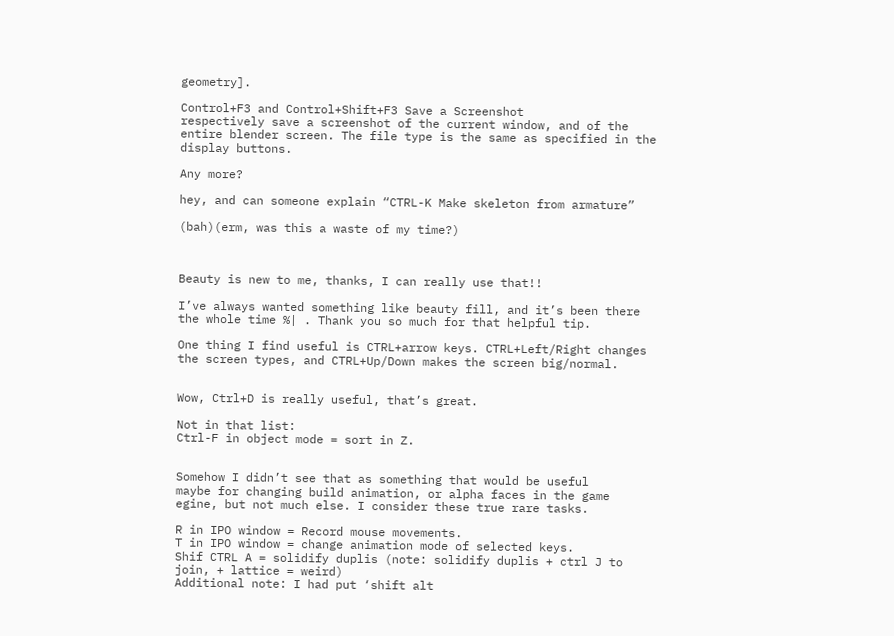geometry].

Control+F3 and Control+Shift+F3 Save a Screenshot
respectively save a screenshot of the current window, and of the entire blender screen. The file type is the same as specified in the display buttons.

Any more?

hey, and can someone explain “CTRL-K Make skeleton from armature”

(bah)(erm, was this a waste of my time?)



Beauty is new to me, thanks, I can really use that!!

I’ve always wanted something like beauty fill, and it’s been there the whole time %| . Thank you so much for that helpful tip.

One thing I find useful is CTRL+arrow keys. CTRL+Left/Right changes the screen types, and CTRL+Up/Down makes the screen big/normal.


Wow, Ctrl+D is really useful, that’s great.

Not in that list:
Ctrl-F in object mode = sort in Z.


Somehow I didn’t see that as something that would be useful
maybe for changing build animation, or alpha faces in the game egine, but not much else. I consider these true rare tasks.

R in IPO window = Record mouse movements.
T in IPO window = change animation mode of selected keys.
Shif CTRL A = solidify duplis (note: solidify duplis + ctrl J to join, + lattice = weird)
Additional note: I had put ‘shift alt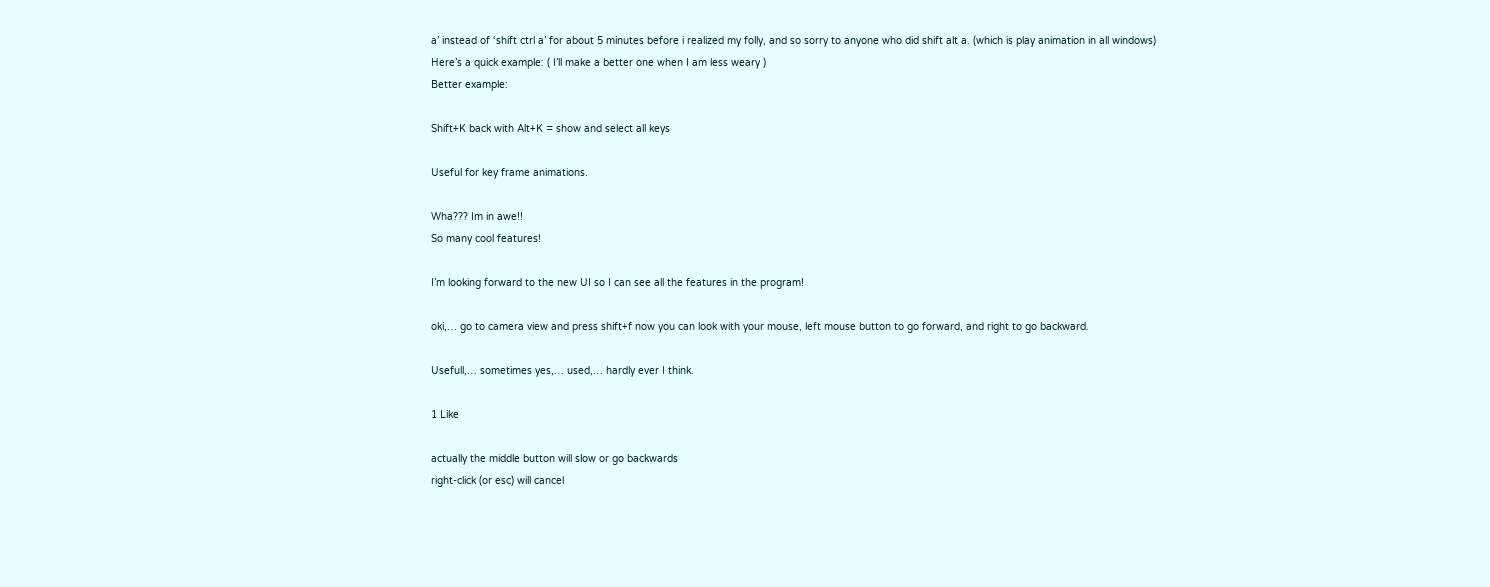a’ instead of ‘shift ctrl a’ for about 5 minutes before i realized my folly, and so sorry to anyone who did shift alt a. (which is play animation in all windows)
Here’s a quick example: ( I’ll make a better one when I am less weary )
Better example:

Shift+K back with Alt+K = show and select all keys

Useful for key frame animations.

Wha??? Im in awe!!
So many cool features!

I’m looking forward to the new UI so I can see all the features in the program!

oki,… go to camera view and press shift+f now you can look with your mouse, left mouse button to go forward, and right to go backward.

Usefull,… sometimes yes,… used,… hardly ever I think.

1 Like

actually the middle button will slow or go backwards
right-click (or esc) will cancel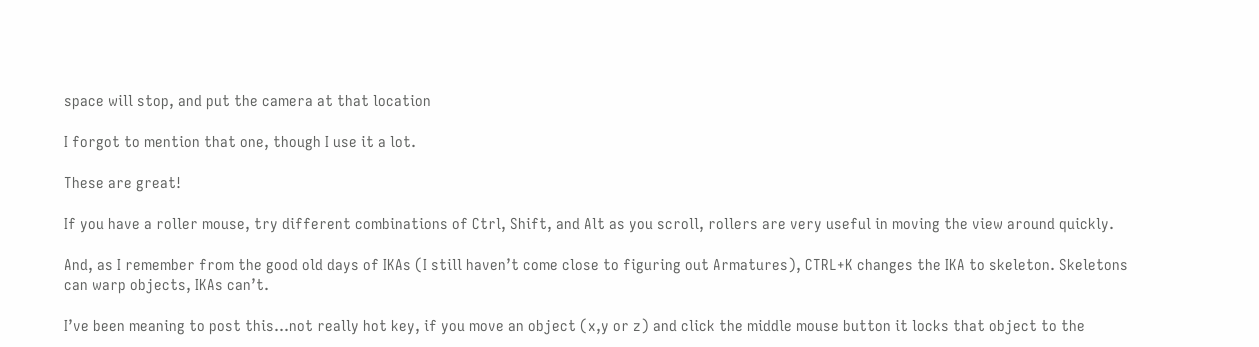space will stop, and put the camera at that location

I forgot to mention that one, though I use it a lot.

These are great!

If you have a roller mouse, try different combinations of Ctrl, Shift, and Alt as you scroll, rollers are very useful in moving the view around quickly.

And, as I remember from the good old days of IKAs (I still haven’t come close to figuring out Armatures), CTRL+K changes the IKA to skeleton. Skeletons can warp objects, IKAs can’t.

I’ve been meaning to post this…not really hot key, if you move an object (x,y or z) and click the middle mouse button it locks that object to the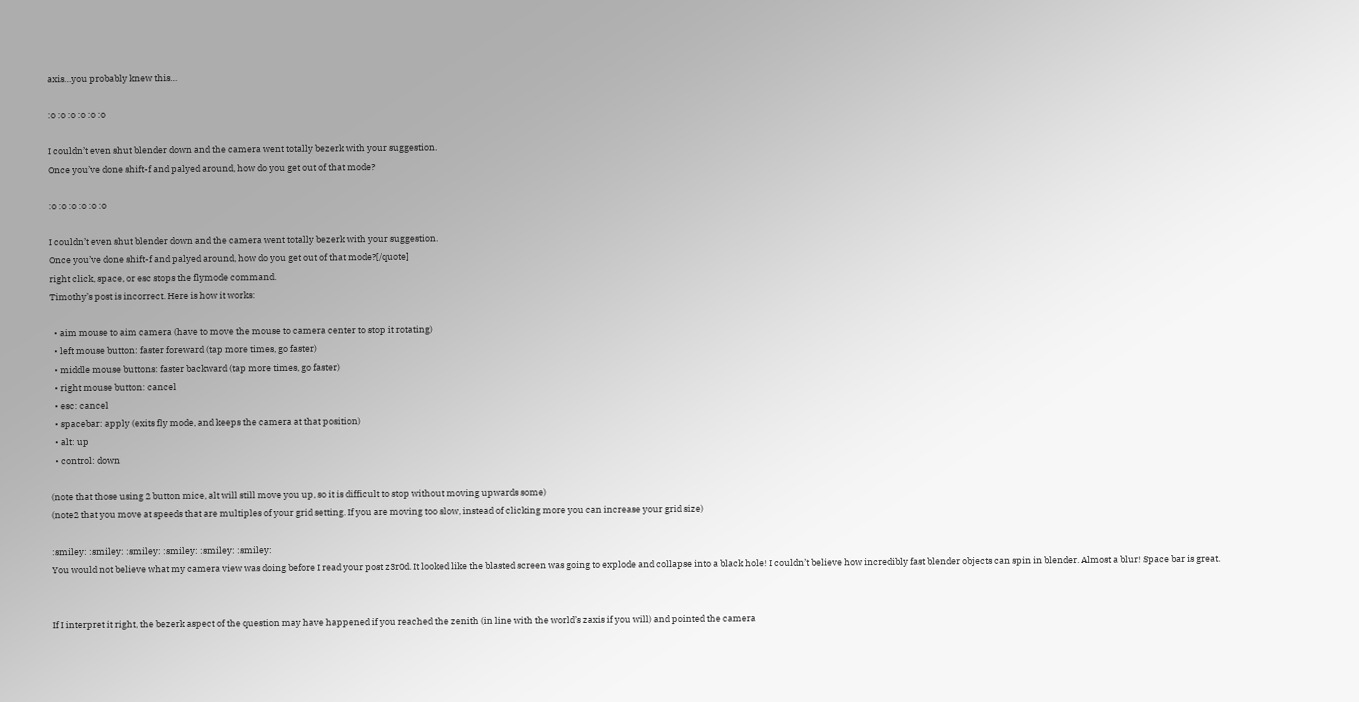axis…you probably knew this…

:o :o :o :o :o :o

I couldn’t even shut blender down and the camera went totally bezerk with your suggestion.
Once you’ve done shift-f and palyed around, how do you get out of that mode?

:o :o :o :o :o :o

I couldn’t even shut blender down and the camera went totally bezerk with your suggestion.
Once you’ve done shift-f and palyed around, how do you get out of that mode?[/quote]
right click, space, or esc stops the flymode command.
Timothy’s post is incorrect. Here is how it works:

  • aim mouse to aim camera (have to move the mouse to camera center to stop it rotating)
  • left mouse button: faster foreward (tap more times, go faster)
  • middle mouse buttons: faster backward (tap more times, go faster)
  • right mouse button: cancel
  • esc: cancel
  • spacebar: apply (exits fly mode, and keeps the camera at that position)
  • alt: up
  • control: down

(note that those using 2 button mice, alt will still move you up, so it is difficult to stop without moving upwards some)
(note2 that you move at speeds that are multiples of your grid setting. If you are moving too slow, instead of clicking more you can increase your grid size)

:smiley: :smiley: :smiley: :smiley: :smiley: :smiley:
You would not believe what my camera view was doing before I read your post z3r0d. It looked like the blasted screen was going to explode and collapse into a black hole! I couldn’t believe how incredibly fast blender objects can spin in blender. Almost a blur! Space bar is great.


If I interpret it right, the bezerk aspect of the question may have happened if you reached the zenith (in line with the world’s zaxis if you will) and pointed the camera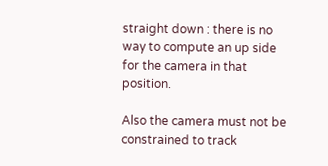straight down : there is no way to compute an up side for the camera in that position.

Also the camera must not be constrained to track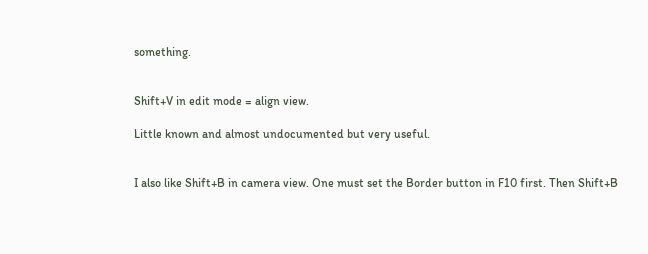something.


Shift+V in edit mode = align view.

Little known and almost undocumented but very useful.


I also like Shift+B in camera view. One must set the Border button in F10 first. Then Shift+B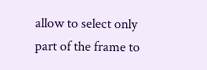allow to select only part of the frame to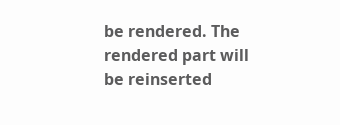be rendered. The rendered part will be reinserted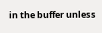in the buffer unless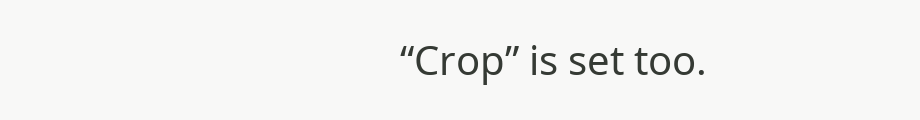“Crop” is set too.